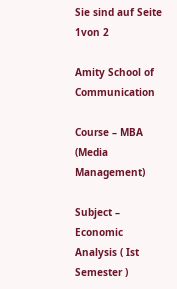Sie sind auf Seite 1von 2

Amity School of Communication

Course – MBA (Media Management)

Subject – Economic Analysis ( Ist Semester )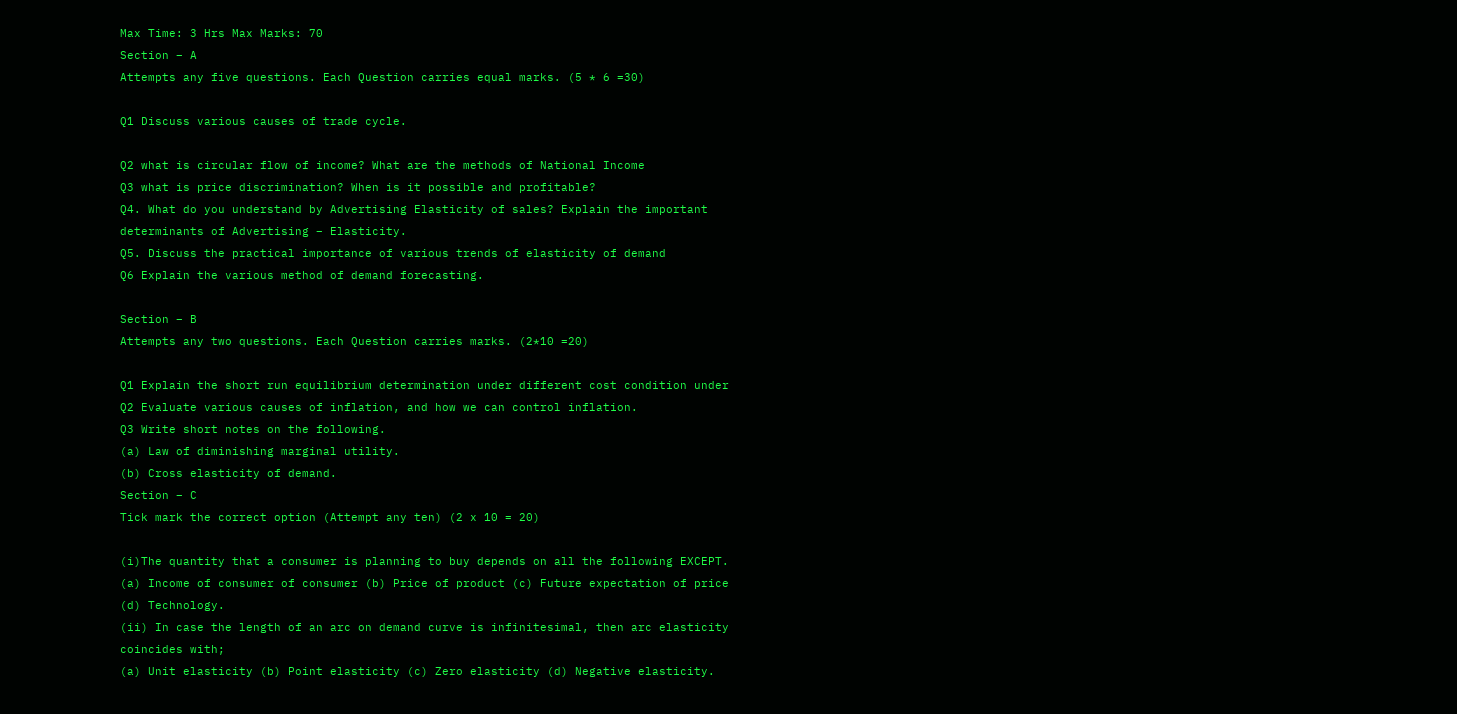Max Time: 3 Hrs Max Marks: 70
Section – A
Attempts any five questions. Each Question carries equal marks. (5 * 6 =30)

Q1 Discuss various causes of trade cycle.

Q2 what is circular flow of income? What are the methods of National Income
Q3 what is price discrimination? When is it possible and profitable?
Q4. What do you understand by Advertising Elasticity of sales? Explain the important
determinants of Advertising – Elasticity.
Q5. Discuss the practical importance of various trends of elasticity of demand
Q6 Explain the various method of demand forecasting.

Section – B
Attempts any two questions. Each Question carries marks. (2*10 =20)

Q1 Explain the short run equilibrium determination under different cost condition under
Q2 Evaluate various causes of inflation, and how we can control inflation.
Q3 Write short notes on the following.
(a) Law of diminishing marginal utility.
(b) Cross elasticity of demand.
Section – C
Tick mark the correct option (Attempt any ten) (2 x 10 = 20)

(i)The quantity that a consumer is planning to buy depends on all the following EXCEPT.
(a) Income of consumer of consumer (b) Price of product (c) Future expectation of price
(d) Technology.
(ii) In case the length of an arc on demand curve is infinitesimal, then arc elasticity
coincides with;
(a) Unit elasticity (b) Point elasticity (c) Zero elasticity (d) Negative elasticity.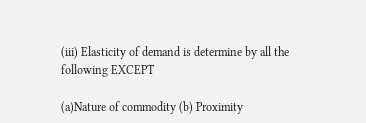(iii) Elasticity of demand is determine by all the following EXCEPT

(a)Nature of commodity (b) Proximity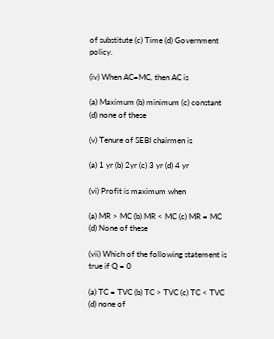of substitute (c) Time (d) Government policy.

(iv) When AC=MC, then AC is

(a) Maximum (b) minimum (c) constant (d) none of these

(v) Tenure of SEBI chairmen is

(a) 1 yr (b) 2yr (c) 3 yr (d) 4 yr

(vi) Profit is maximum when

(a) MR > MC (b) MR < MC (c) MR = MC (d) None of these

(vii) Which of the following statement is true if Q = 0

(a) TC = TVC (b) TC > TVC (c) TC < TVC (d) none of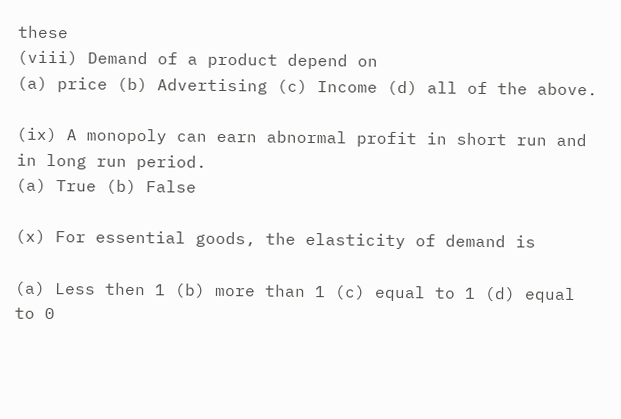these
(viii) Demand of a product depend on
(a) price (b) Advertising (c) Income (d) all of the above.

(ix) A monopoly can earn abnormal profit in short run and in long run period.
(a) True (b) False

(x) For essential goods, the elasticity of demand is

(a) Less then 1 (b) more than 1 (c) equal to 1 (d) equal to 0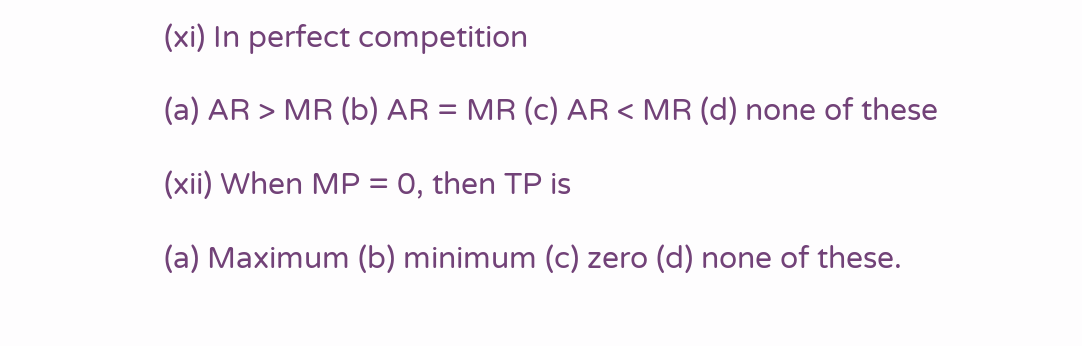(xi) In perfect competition

(a) AR > MR (b) AR = MR (c) AR < MR (d) none of these

(xii) When MP = 0, then TP is

(a) Maximum (b) minimum (c) zero (d) none of these.